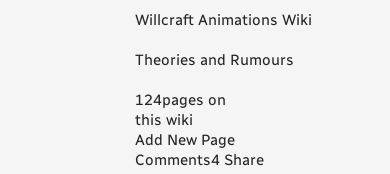Willcraft Animations Wiki

Theories and Rumours

124pages on
this wiki
Add New Page
Comments4 Share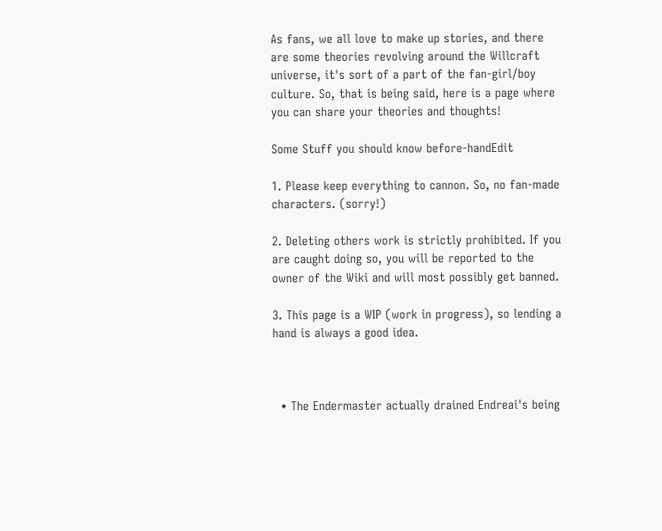As fans, we all love to make up stories, and there are some theories revolving around the Willcraft universe, it's sort of a part of the fan-girl/boy culture. So, that is being said, here is a page where you can share your theories and thoughts!

Some Stuff you should know before-handEdit

1. Please keep everything to cannon. So, no fan-made characters. (sorry!)

2. Deleting others work is strictly prohibited. If you are caught doing so, you will be reported to the owner of the Wiki and will most possibly get banned.

3. This page is a WIP (work in progress), so lending a hand is always a good idea.



  • The Endermaster actually drained Endreai's being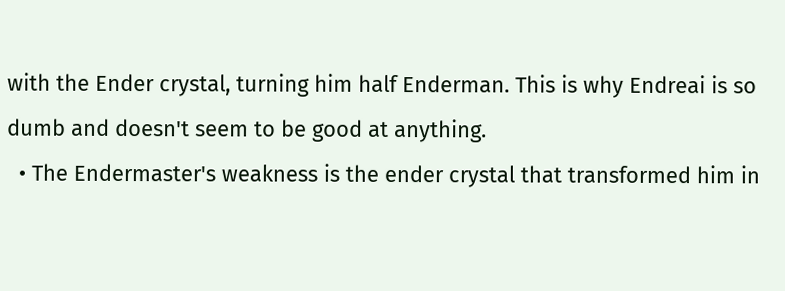with the Ender crystal, turning him half Enderman. This is why Endreai is so dumb and doesn't seem to be good at anything.
  • The Endermaster's weakness is the ender crystal that transformed him in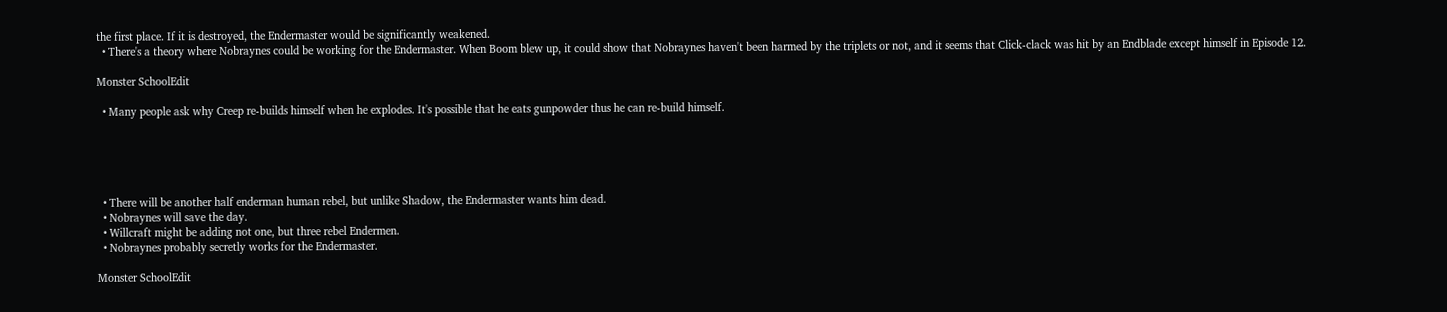the first place. If it is destroyed, the Endermaster would be significantly weakened.
  • There's a theory where Nobraynes could be working for the Endermaster. When Boom blew up, it could show that Nobraynes haven't been harmed by the triplets or not, and it seems that Click-clack was hit by an Endblade except himself in Episode 12.

Monster SchoolEdit

  • Many people ask why Creep re-builds himself when he explodes. It's possible that he eats gunpowder thus he can re-build himself.





  • There will be another half enderman human rebel, but unlike Shadow, the Endermaster wants him dead.
  • Nobraynes will save the day.
  • Willcraft might be adding not one, but three rebel Endermen.
  • Nobraynes probably secretly works for the Endermaster.

Monster SchoolEdit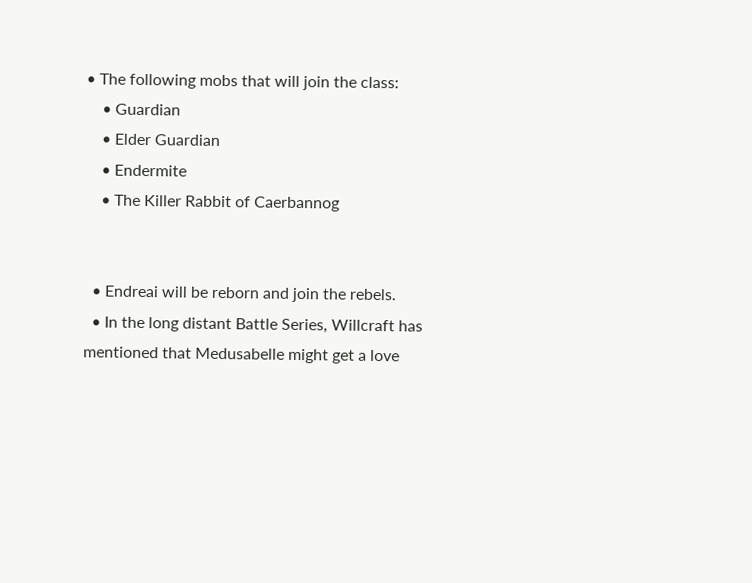• The following mobs that will join the class:
    • Guardian
    • Elder Guardian
    • Endermite
    • The Killer Rabbit of Caerbannog


  • Endreai will be reborn and join the rebels.
  • In the long distant Battle Series, Willcraft has mentioned that Medusabelle might get a love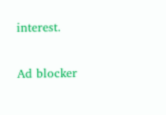interest.


Ad blocker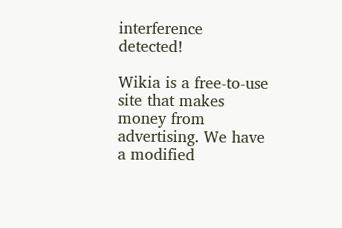interference detected!

Wikia is a free-to-use site that makes money from advertising. We have a modified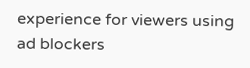experience for viewers using ad blockers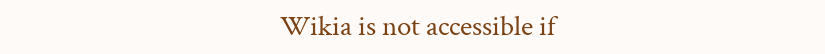Wikia is not accessible if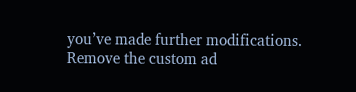you’ve made further modifications. Remove the custom ad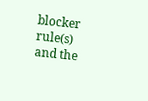blocker rule(s) and the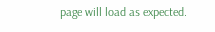page will load as expected.